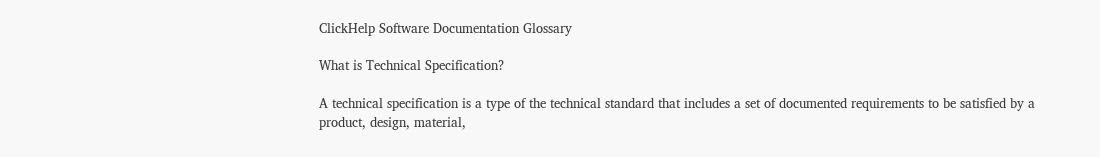ClickHelp Software Documentation Glossary

What is Technical Specification?

A technical specification is a type of the technical standard that includes a set of documented requirements to be satisfied by a product, design, material,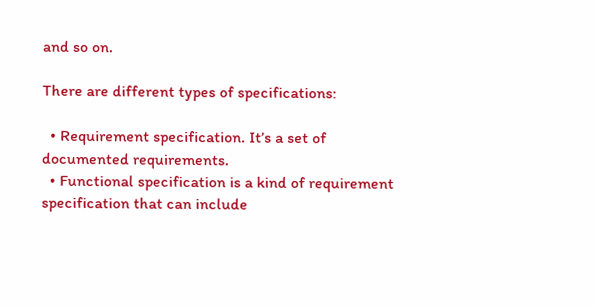and so on.

There are different types of specifications:

  • Requirement specification. It’s a set of documented requirements.
  • Functional specification is a kind of requirement specification that can include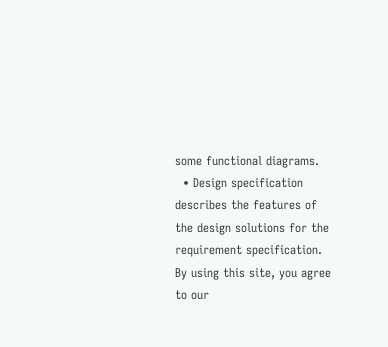some functional diagrams.
  • Design specification describes the features of the design solutions for the requirement specification.
By using this site, you agree to our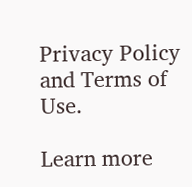Privacy Policy and Terms of Use.

Learn more